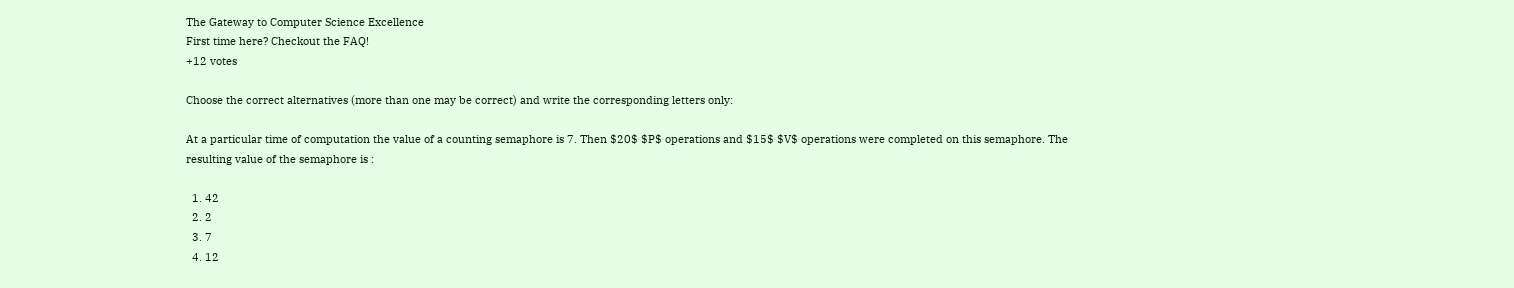The Gateway to Computer Science Excellence
First time here? Checkout the FAQ!
+12 votes

Choose the correct alternatives (more than one may be correct) and write the corresponding letters only:

At a particular time of computation the value of a counting semaphore is 7. Then $20$ $P$ operations and $15$ $V$ operations were completed on this semaphore. The resulting value of the semaphore is :

  1. 42
  2. 2
  3. 7
  4. 12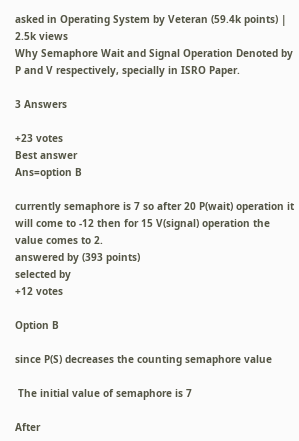asked in Operating System by Veteran (59.4k points) | 2.5k views
Why Semaphore Wait and Signal Operation Denoted by P and V respectively, specially in ISRO Paper.

3 Answers

+23 votes
Best answer
Ans=option B

currently semaphore is 7 so after 20 P(wait) operation it will come to -12 then for 15 V(signal) operation the value comes to 2.
answered by (393 points)
selected by
+12 votes

Option B

since P(S) decreases the counting semaphore value

 The initial value of semaphore is 7

After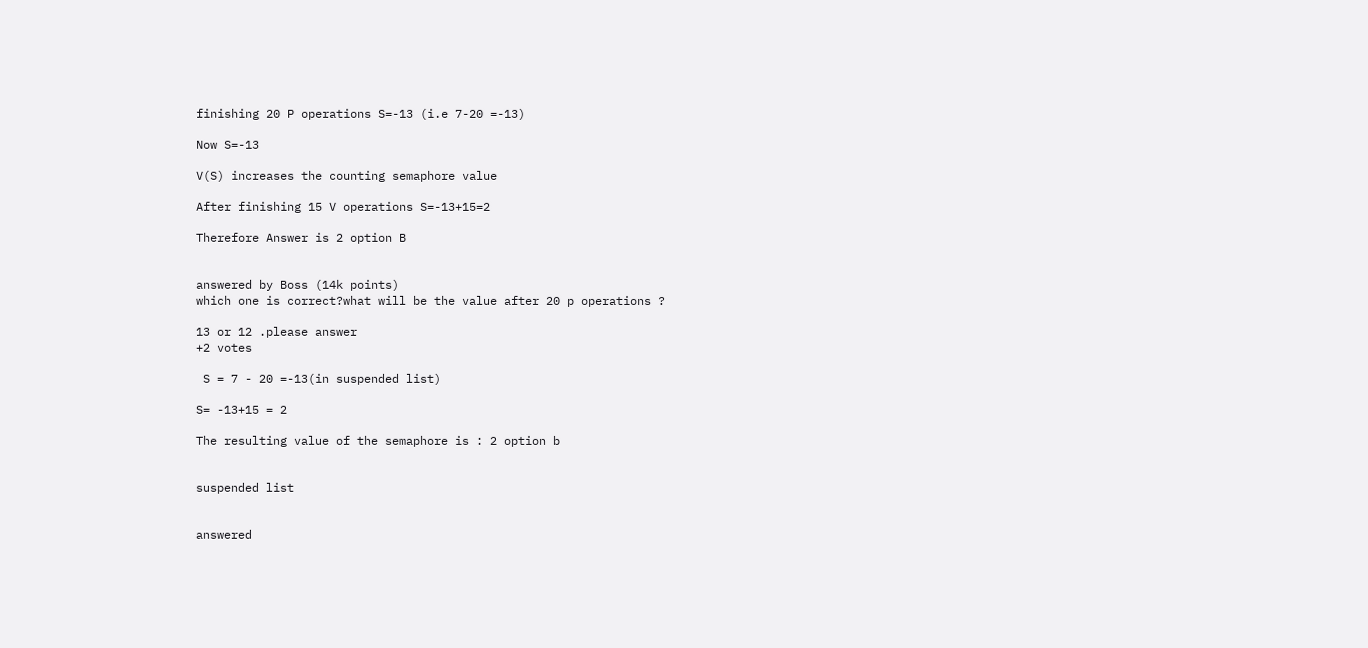finishing 20 P operations S=-13 (i.e 7-20 =-13)

Now S=-13

V(S) increases the counting semaphore value

After finishing 15 V operations S=-13+15=2

Therefore Answer is 2 option B


answered by Boss (14k points)
which one is correct?what will be the value after 20 p operations ?

13 or 12 .please answer
+2 votes

 S = 7 - 20 =-13(in suspended list)

S= -13+15 = 2

The resulting value of the semaphore is : 2 option b


suspended list


answered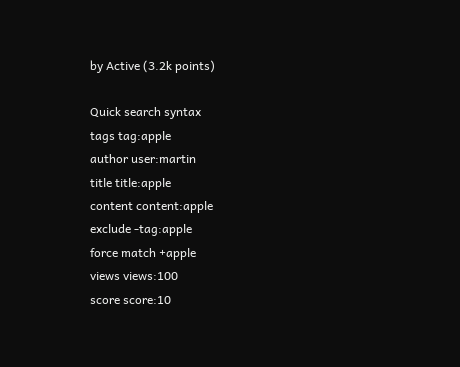by Active (3.2k points)

Quick search syntax
tags tag:apple
author user:martin
title title:apple
content content:apple
exclude -tag:apple
force match +apple
views views:100
score score:10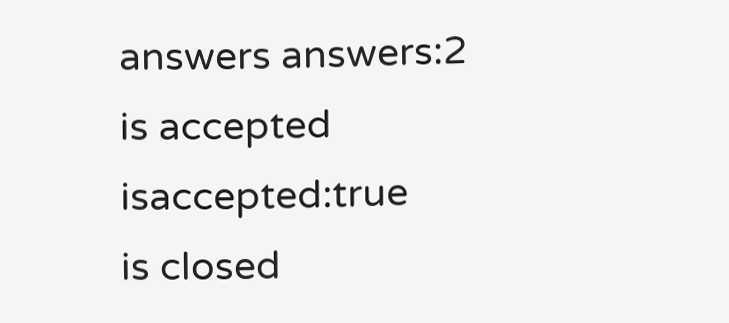answers answers:2
is accepted isaccepted:true
is closed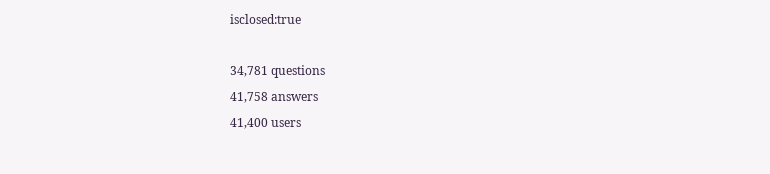isclosed:true

34,781 questions
41,758 answers
41,400 users